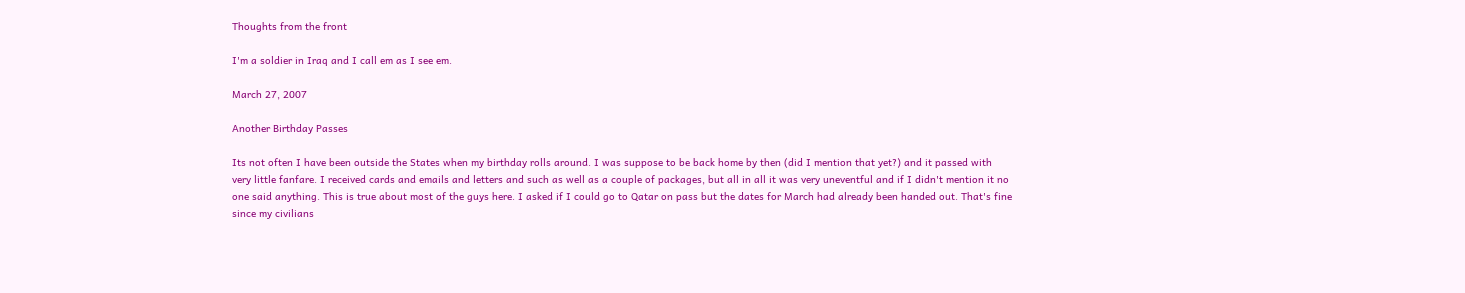Thoughts from the front

I'm a soldier in Iraq and I call em as I see em.

March 27, 2007

Another Birthday Passes

Its not often I have been outside the States when my birthday rolls around. I was suppose to be back home by then (did I mention that yet?) and it passed with very little fanfare. I received cards and emails and letters and such as well as a couple of packages, but all in all it was very uneventful and if I didn't mention it no one said anything. This is true about most of the guys here. I asked if I could go to Qatar on pass but the dates for March had already been handed out. That's fine since my civilians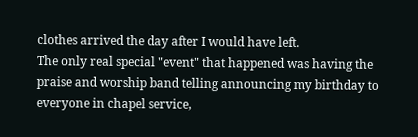clothes arrived the day after I would have left.
The only real special "event" that happened was having the praise and worship band telling announcing my birthday to everyone in chapel service,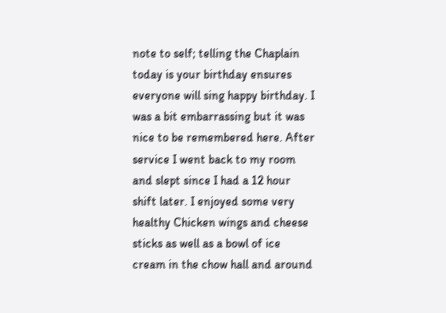note to self; telling the Chaplain today is your birthday ensures everyone will sing happy birthday. I was a bit embarrassing but it was nice to be remembered here. After service I went back to my room and slept since I had a 12 hour shift later. I enjoyed some very healthy Chicken wings and cheese sticks as well as a bowl of ice cream in the chow hall and around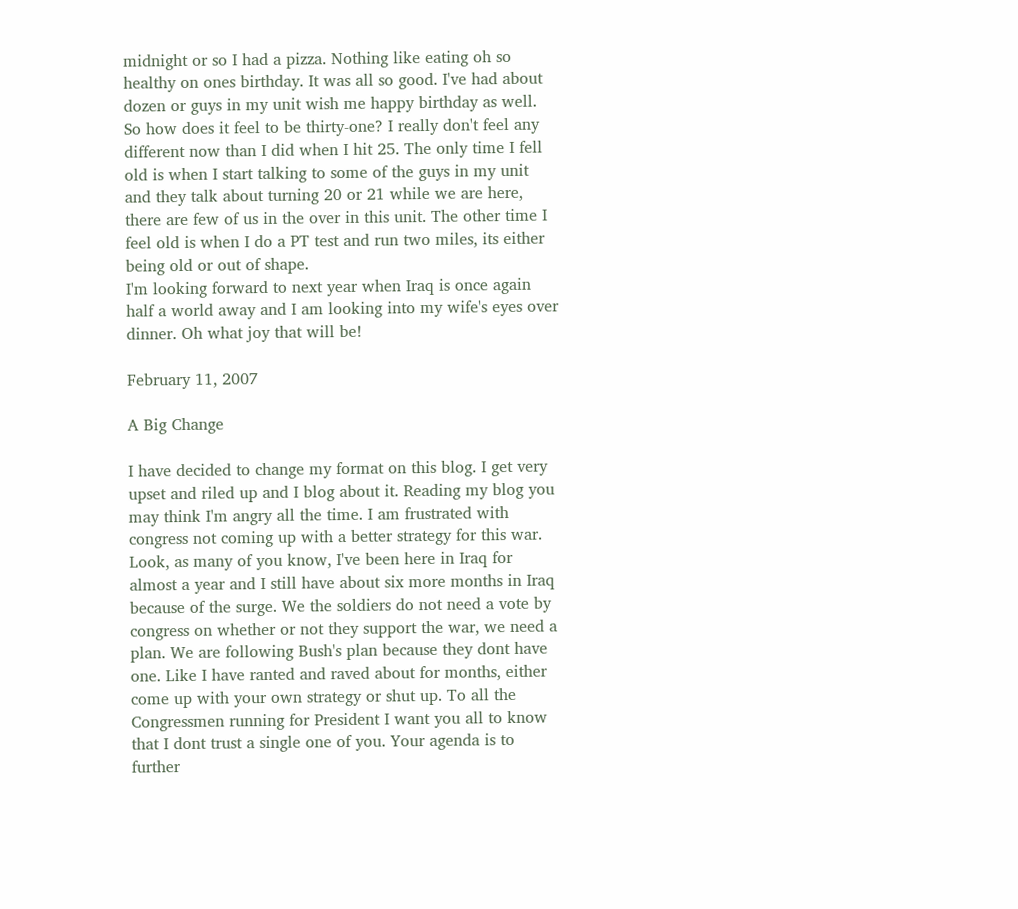midnight or so I had a pizza. Nothing like eating oh so healthy on ones birthday. It was all so good. I've had about dozen or guys in my unit wish me happy birthday as well.
So how does it feel to be thirty-one? I really don't feel any different now than I did when I hit 25. The only time I fell old is when I start talking to some of the guys in my unit and they talk about turning 20 or 21 while we are here, there are few of us in the over in this unit. The other time I feel old is when I do a PT test and run two miles, its either being old or out of shape.
I'm looking forward to next year when Iraq is once again half a world away and I am looking into my wife's eyes over dinner. Oh what joy that will be!

February 11, 2007

A Big Change

I have decided to change my format on this blog. I get very upset and riled up and I blog about it. Reading my blog you may think I'm angry all the time. I am frustrated with congress not coming up with a better strategy for this war. Look, as many of you know, I've been here in Iraq for almost a year and I still have about six more months in Iraq because of the surge. We the soldiers do not need a vote by congress on whether or not they support the war, we need a plan. We are following Bush's plan because they dont have one. Like I have ranted and raved about for months, either come up with your own strategy or shut up. To all the Congressmen running for President I want you all to know that I dont trust a single one of you. Your agenda is to further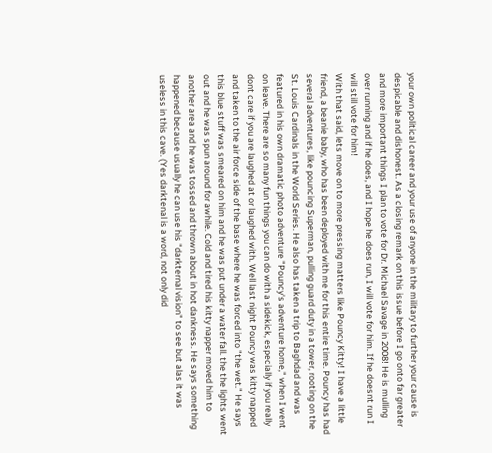your own political career and your use of anyone in the military to further your cause is despicable and dishonest. As a closing remark on this issue before I go onto far greater and more important things I plan to vote for Dr. Michael Savage in 2008! He is mulling over running and if he does, and I hope he does run, I will vote for him. If he doesnt run I will still vote for him!
With that said, lets move on to more pressing matters like Pouncy Kitty! I have a little friend, a beanie baby, who has been deployed with me for this entire time. Pouncy has had several adventures, like pouncing Superman, pulling guard duty in a tower, rooting on the St. Louis Cardinals in the World Series. He also has taken a trip to Baghdad and was featured in his own dramatic photo adventure "Pouncy's adventure home," when I went on leave. There are so many fun things you can do with a sidekick, especially if you really dont care if you are laughed at or laughed with. Well last night Pouncy was kitty napped and taken to the air force side of the base where he was forced into "the wet." He says this blue stuff was smeared on him and he was put under a water fall. the the lights went out and he was spun around for awhile. Cold and tired his kitty napper moved him to another area and he was tossed and thrown about in hot dankness. He says something happened because usually he can use his "darkternal vision" to see but alas it was useless in this cave. (Yes darktenal is a word, not only did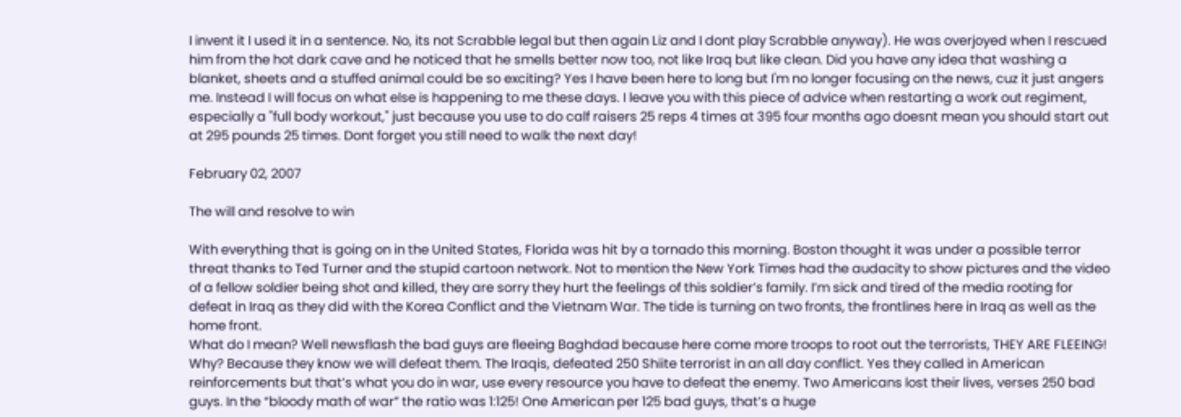I invent it I used it in a sentence. No, its not Scrabble legal but then again Liz and I dont play Scrabble anyway). He was overjoyed when I rescued him from the hot dark cave and he noticed that he smells better now too, not like Iraq but like clean. Did you have any idea that washing a blanket, sheets and a stuffed animal could be so exciting? Yes I have been here to long but I'm no longer focusing on the news, cuz it just angers me. Instead I will focus on what else is happening to me these days. I leave you with this piece of advice when restarting a work out regiment, especially a "full body workout," just because you use to do calf raisers 25 reps 4 times at 395 four months ago doesnt mean you should start out at 295 pounds 25 times. Dont forget you still need to walk the next day!

February 02, 2007

The will and resolve to win

With everything that is going on in the United States, Florida was hit by a tornado this morning. Boston thought it was under a possible terror threat thanks to Ted Turner and the stupid cartoon network. Not to mention the New York Times had the audacity to show pictures and the video of a fellow soldier being shot and killed, they are sorry they hurt the feelings of this soldier’s family. I’m sick and tired of the media rooting for defeat in Iraq as they did with the Korea Conflict and the Vietnam War. The tide is turning on two fronts, the frontlines here in Iraq as well as the home front.
What do I mean? Well newsflash the bad guys are fleeing Baghdad because here come more troops to root out the terrorists, THEY ARE FLEEING! Why? Because they know we will defeat them. The Iraqis, defeated 250 Shiite terrorist in an all day conflict. Yes they called in American reinforcements but that’s what you do in war, use every resource you have to defeat the enemy. Two Americans lost their lives, verses 250 bad guys. In the “bloody math of war” the ratio was 1:125! One American per 125 bad guys, that’s a huge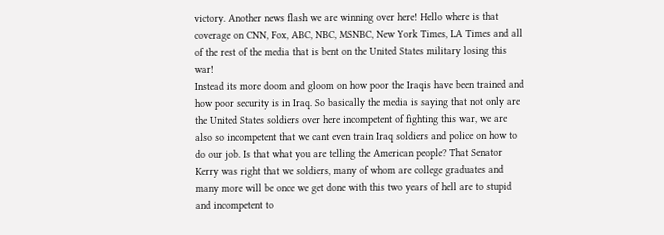victory. Another news flash we are winning over here! Hello where is that coverage on CNN, Fox, ABC, NBC, MSNBC, New York Times, LA Times and all of the rest of the media that is bent on the United States military losing this war!
Instead its more doom and gloom on how poor the Iraqis have been trained and how poor security is in Iraq. So basically the media is saying that not only are the United States soldiers over here incompetent of fighting this war, we are also so incompetent that we cant even train Iraq soldiers and police on how to do our job. Is that what you are telling the American people? That Senator Kerry was right that we soldiers, many of whom are college graduates and many more will be once we get done with this two years of hell are to stupid and incompetent to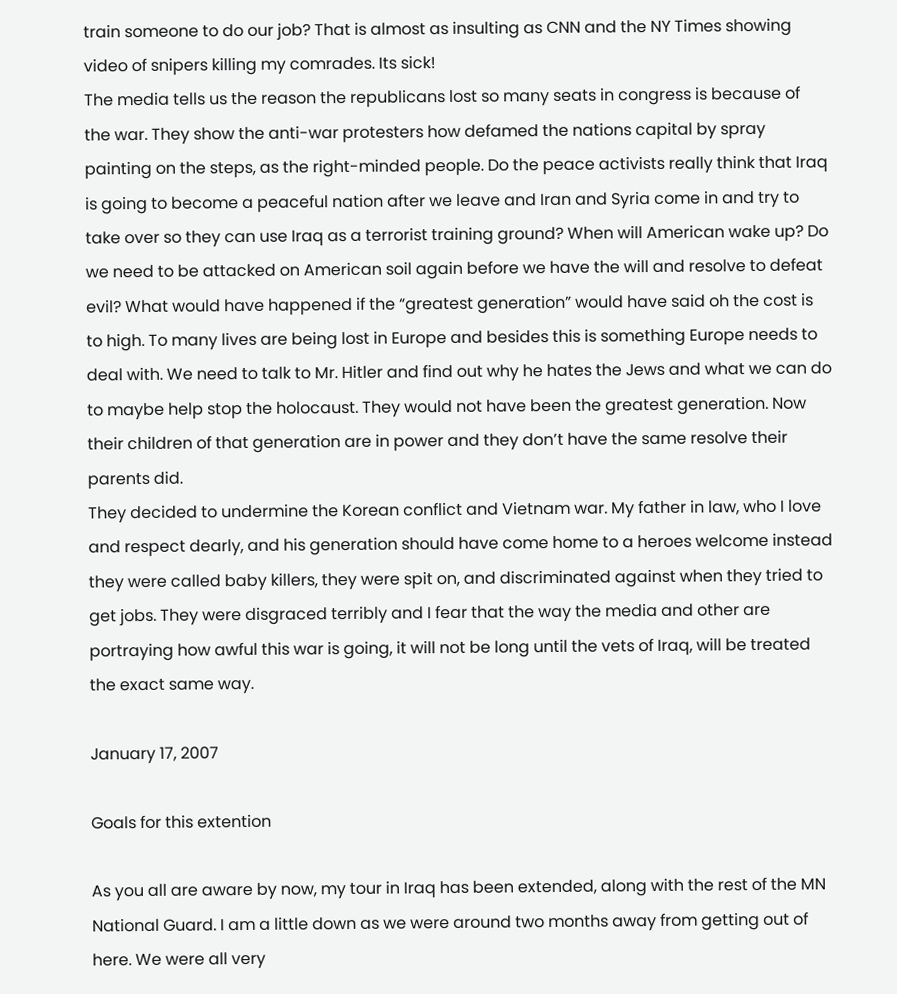train someone to do our job? That is almost as insulting as CNN and the NY Times showing video of snipers killing my comrades. Its sick!
The media tells us the reason the republicans lost so many seats in congress is because of the war. They show the anti-war protesters how defamed the nations capital by spray painting on the steps, as the right-minded people. Do the peace activists really think that Iraq is going to become a peaceful nation after we leave and Iran and Syria come in and try to take over so they can use Iraq as a terrorist training ground? When will American wake up? Do we need to be attacked on American soil again before we have the will and resolve to defeat evil? What would have happened if the “greatest generation” would have said oh the cost is to high. To many lives are being lost in Europe and besides this is something Europe needs to deal with. We need to talk to Mr. Hitler and find out why he hates the Jews and what we can do to maybe help stop the holocaust. They would not have been the greatest generation. Now their children of that generation are in power and they don’t have the same resolve their parents did.
They decided to undermine the Korean conflict and Vietnam war. My father in law, who I love and respect dearly, and his generation should have come home to a heroes welcome instead they were called baby killers, they were spit on, and discriminated against when they tried to get jobs. They were disgraced terribly and I fear that the way the media and other are portraying how awful this war is going, it will not be long until the vets of Iraq, will be treated the exact same way.

January 17, 2007

Goals for this extention

As you all are aware by now, my tour in Iraq has been extended, along with the rest of the MN National Guard. I am a little down as we were around two months away from getting out of here. We were all very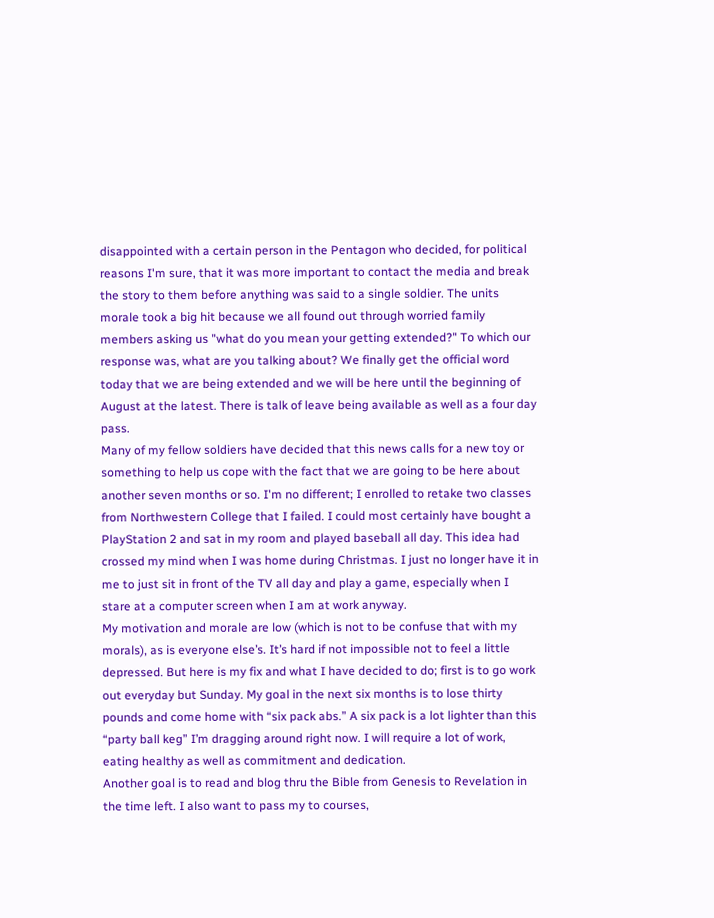disappointed with a certain person in the Pentagon who decided, for political reasons I'm sure, that it was more important to contact the media and break the story to them before anything was said to a single soldier. The units morale took a big hit because we all found out through worried family members asking us "what do you mean your getting extended?" To which our response was, what are you talking about? We finally get the official word today that we are being extended and we will be here until the beginning of August at the latest. There is talk of leave being available as well as a four day pass.
Many of my fellow soldiers have decided that this news calls for a new toy or something to help us cope with the fact that we are going to be here about another seven months or so. I'm no different; I enrolled to retake two classes from Northwestern College that I failed. I could most certainly have bought a PlayStation 2 and sat in my room and played baseball all day. This idea had crossed my mind when I was home during Christmas. I just no longer have it in me to just sit in front of the TV all day and play a game, especially when I stare at a computer screen when I am at work anyway.
My motivation and morale are low (which is not to be confuse that with my morals), as is everyone else’s. It’s hard if not impossible not to feel a little depressed. But here is my fix and what I have decided to do; first is to go work out everyday but Sunday. My goal in the next six months is to lose thirty pounds and come home with “six pack abs.” A six pack is a lot lighter than this “party ball keg” I’m dragging around right now. I will require a lot of work, eating healthy as well as commitment and dedication.
Another goal is to read and blog thru the Bible from Genesis to Revelation in the time left. I also want to pass my to courses,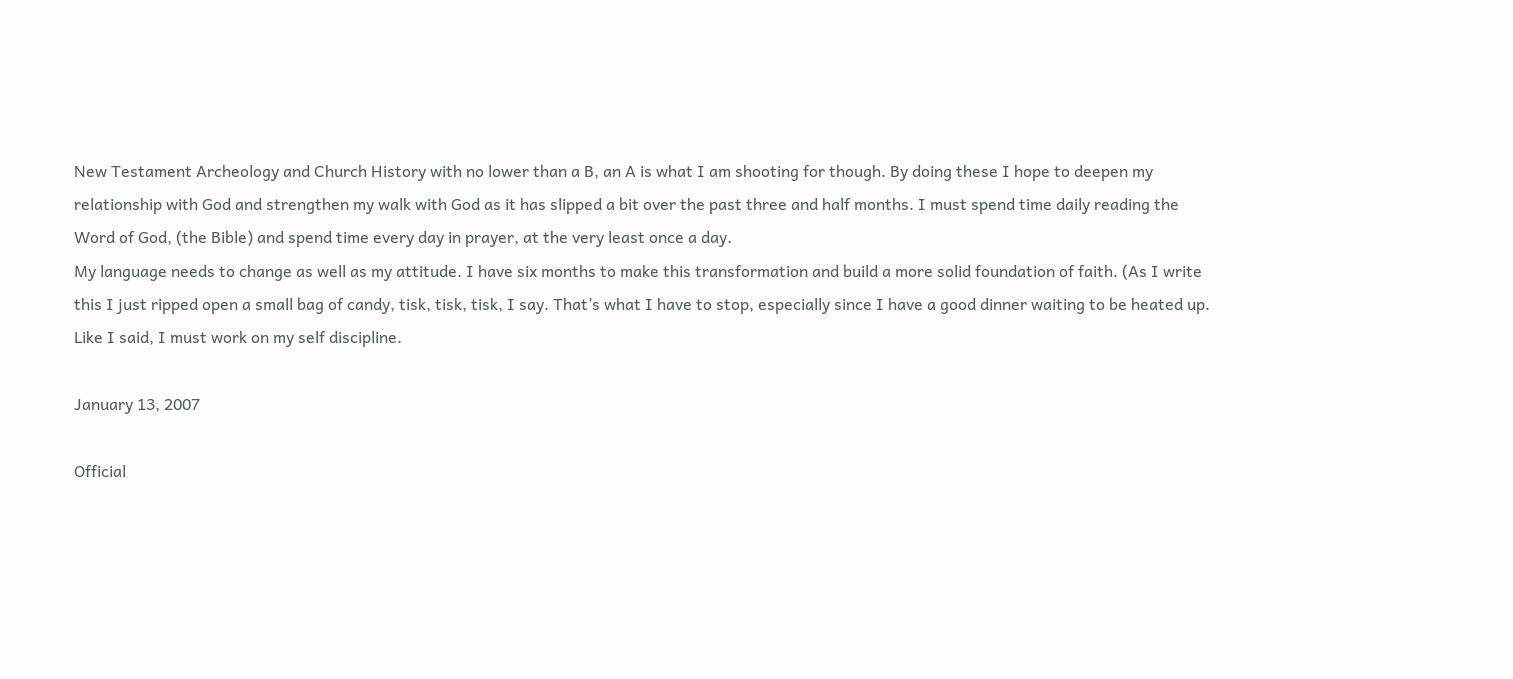New Testament Archeology and Church History with no lower than a B, an A is what I am shooting for though. By doing these I hope to deepen my relationship with God and strengthen my walk with God as it has slipped a bit over the past three and half months. I must spend time daily reading the Word of God, (the Bible) and spend time every day in prayer, at the very least once a day.
My language needs to change as well as my attitude. I have six months to make this transformation and build a more solid foundation of faith. (As I write this I just ripped open a small bag of candy, tisk, tisk, tisk, I say. That’s what I have to stop, especially since I have a good dinner waiting to be heated up. Like I said, I must work on my self discipline.

January 13, 2007

Official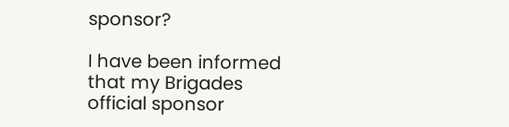sponsor?

I have been informed that my Brigades official sponsor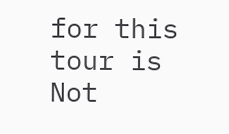for this tour is
Not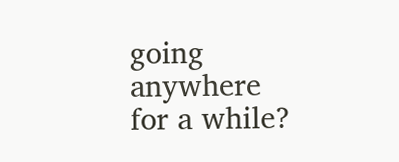going anywhere for a while?